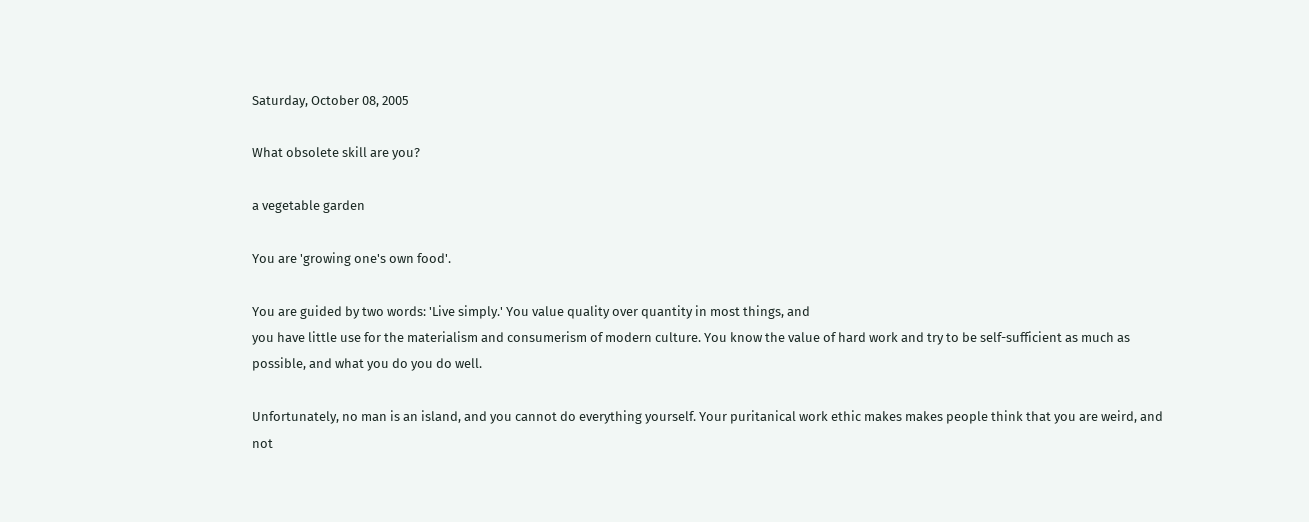Saturday, October 08, 2005

What obsolete skill are you?

a vegetable garden

You are 'growing one's own food'.

You are guided by two words: 'Live simply.' You value quality over quantity in most things, and
you have little use for the materialism and consumerism of modern culture. You know the value of hard work and try to be self-sufficient as much as possible, and what you do you do well.

Unfortunately, no man is an island, and you cannot do everything yourself. Your puritanical work ethic makes makes people think that you are weird, and not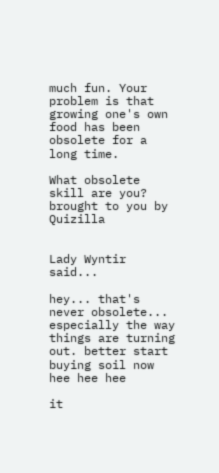much fun. Your problem is that growing one's own food has been obsolete for a long time.

What obsolete skill are you? brought to you by Quizilla


Lady Wyntir said...

hey... that's never obsolete... especially the way things are turning out. better start buying soil now hee hee hee

it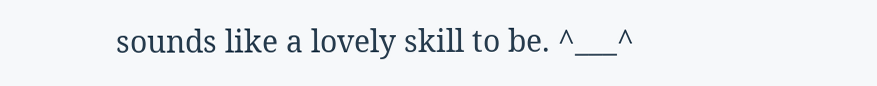sounds like a lovely skill to be. ^___^